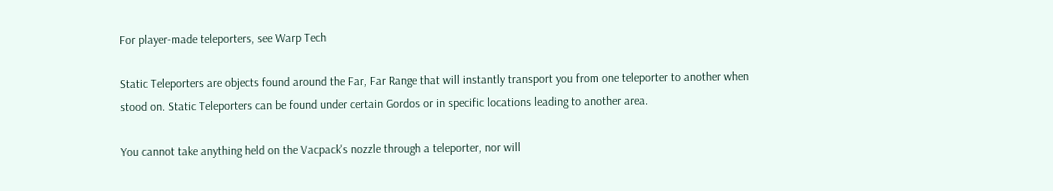For player-made teleporters, see Warp Tech

Static Teleporters are objects found around the Far, Far Range that will instantly transport you from one teleporter to another when stood on. Static Teleporters can be found under certain Gordos or in specific locations leading to another area.

You cannot take anything held on the Vacpack's nozzle through a teleporter, nor will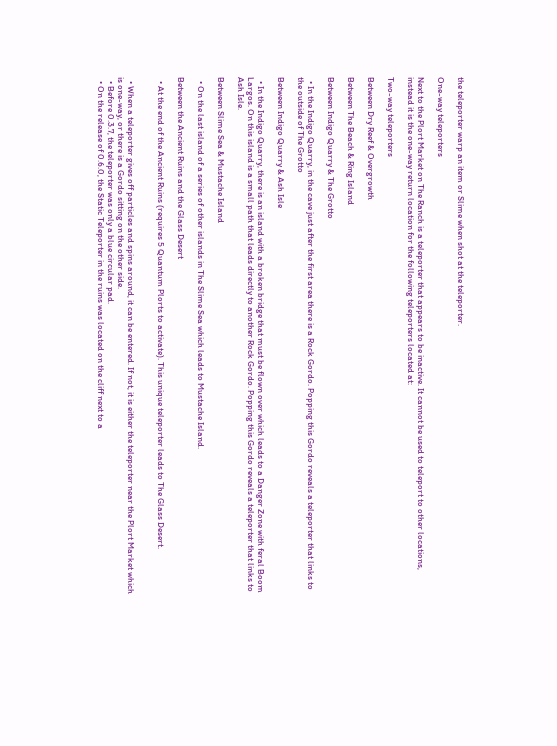the teleporter warp an item or Slime when shot at the teleporter.

One-way teleporters

Next to the Plort Market on The Ranch is a teleporter that appears to be inactive. It cannot be used to teleport to other locations, instead it is the one-way return location for the following teleporters located at:

Two-way teleporters

Between Dry Reef & Overgrowth

Between The Beach & Ring Island

Between Indigo Quarry & The Grotto

  • In the Indigo Quarry, in the cave just after the first area there is a Rock Gordo. Popping this Gordo reveals a teleporter that links to the outside of The Grotto

Between Indigo Quarry & Ash Isle

  • In the Indigo Quarry, there is an island with a broken bridge that must be flown over which leads to a Danger Zone with feral Boom Largos. On this island is a small path that leads directly to another Rock Gordo. Popping this Gordo reveals a teleporter that links to Ash Isle.

Between Slime Sea & Mustache Island

  • On the last island of a series of other islands in The Slime Sea which leads to Mustache Island.

Between the Ancient Ruins and the Glass Desert

  • At the end of the Ancient Ruins (requires 5 Quantum Plorts to activate). This unique teleporter leads to The Glass Desert.


  • When a teleporter gives off particles and spins around, it can be entered. If not, it is either the teleporter near the Plort Market which is one-way, or there is a Gordo sitting on the other side.
  • Before 0.3.7, the teleporter was only a blue circular pad.
  • On the release of 0.6.0, the Static Teleporter in the ruins was located on the cliff next to a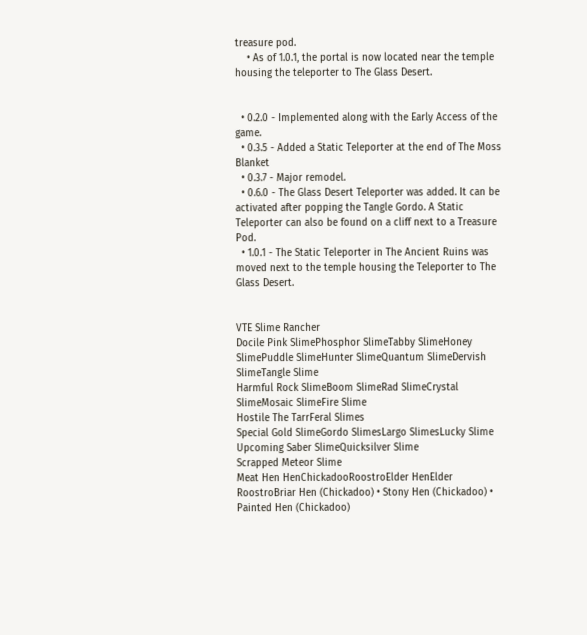treasure pod.
    • As of 1.0.1, the portal is now located near the temple housing the teleporter to The Glass Desert.


  • 0.2.0 - Implemented along with the Early Access of the game.
  • 0.3.5 - Added a Static Teleporter at the end of The Moss Blanket
  • 0.3.7 - Major remodel.
  • 0.6.0 - The Glass Desert Teleporter was added. It can be activated after popping the Tangle Gordo. A Static Teleporter can also be found on a cliff next to a Treasure Pod.
  • 1.0.1 - The Static Teleporter in The Ancient Ruins was moved next to the temple housing the Teleporter to The Glass Desert.


VTE Slime Rancher
Docile Pink SlimePhosphor SlimeTabby SlimeHoney SlimePuddle SlimeHunter SlimeQuantum SlimeDervish SlimeTangle Slime
Harmful Rock SlimeBoom SlimeRad SlimeCrystal SlimeMosaic SlimeFire Slime
Hostile The TarrFeral Slimes
Special Gold SlimeGordo SlimesLargo SlimesLucky Slime
Upcoming Saber SlimeQuicksilver Slime
Scrapped Meteor Slime
Meat Hen HenChickadooRoostroElder HenElder RoostroBriar Hen (Chickadoo) • Stony Hen (Chickadoo) • Painted Hen (Chickadoo)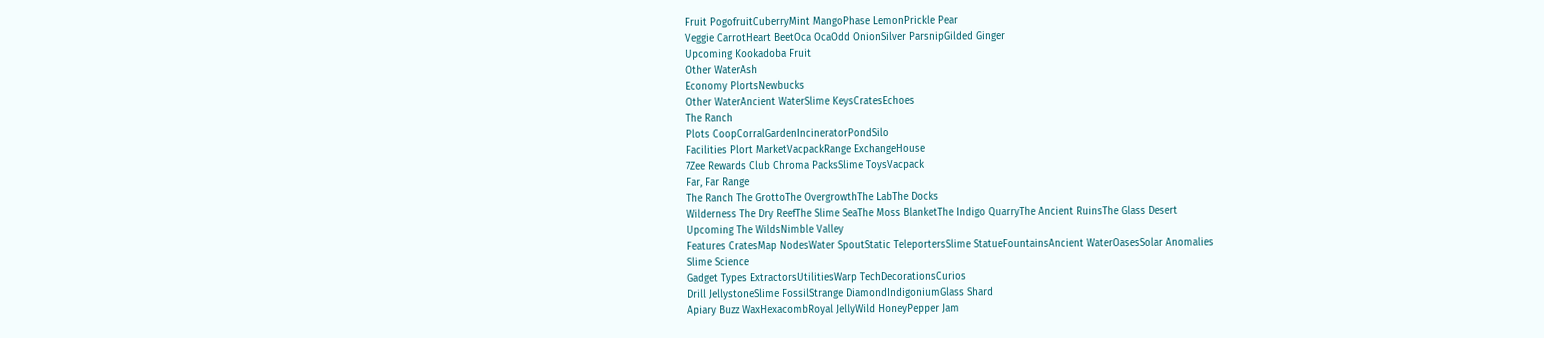Fruit PogofruitCuberryMint MangoPhase LemonPrickle Pear
Veggie CarrotHeart BeetOca OcaOdd OnionSilver ParsnipGilded Ginger
Upcoming Kookadoba Fruit
Other WaterAsh
Economy PlortsNewbucks
Other WaterAncient WaterSlime KeysCratesEchoes
The Ranch
Plots CoopCorralGardenIncineratorPondSilo
Facilities Plort MarketVacpackRange ExchangeHouse
7Zee Rewards Club Chroma PacksSlime ToysVacpack
Far, Far Range
The Ranch The GrottoThe OvergrowthThe LabThe Docks
Wilderness The Dry ReefThe Slime SeaThe Moss BlanketThe Indigo QuarryThe Ancient RuinsThe Glass Desert
Upcoming The WildsNimble Valley
Features CratesMap NodesWater SpoutStatic TeleportersSlime StatueFountainsAncient WaterOasesSolar Anomalies
Slime Science
Gadget Types ExtractorsUtilitiesWarp TechDecorationsCurios
Drill JellystoneSlime FossilStrange DiamondIndigoniumGlass Shard
Apiary Buzz WaxHexacombRoyal JellyWild HoneyPepper Jam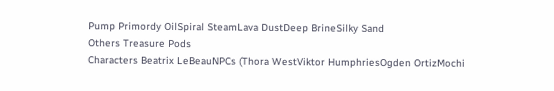Pump Primordy OilSpiral SteamLava DustDeep BrineSilky Sand
Others Treasure Pods
Characters Beatrix LeBeauNPCs (Thora WestViktor HumphriesOgden OrtizMochi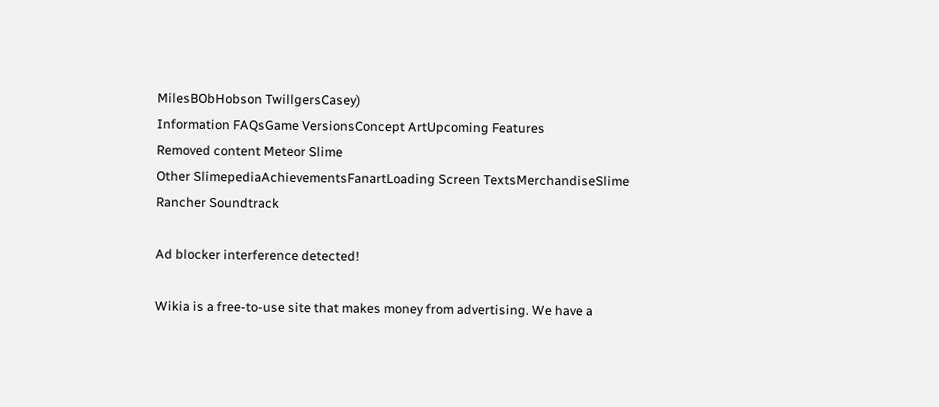MilesBObHobson TwillgersCasey)
Information FAQsGame VersionsConcept ArtUpcoming Features
Removed content Meteor Slime
Other SlimepediaAchievementsFanartLoading Screen TextsMerchandiseSlime Rancher Soundtrack

Ad blocker interference detected!

Wikia is a free-to-use site that makes money from advertising. We have a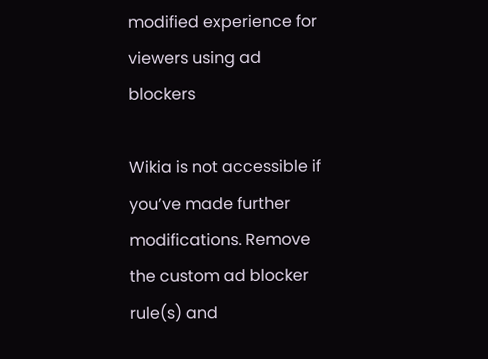modified experience for viewers using ad blockers

Wikia is not accessible if you’ve made further modifications. Remove the custom ad blocker rule(s) and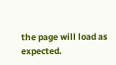the page will load as expected.